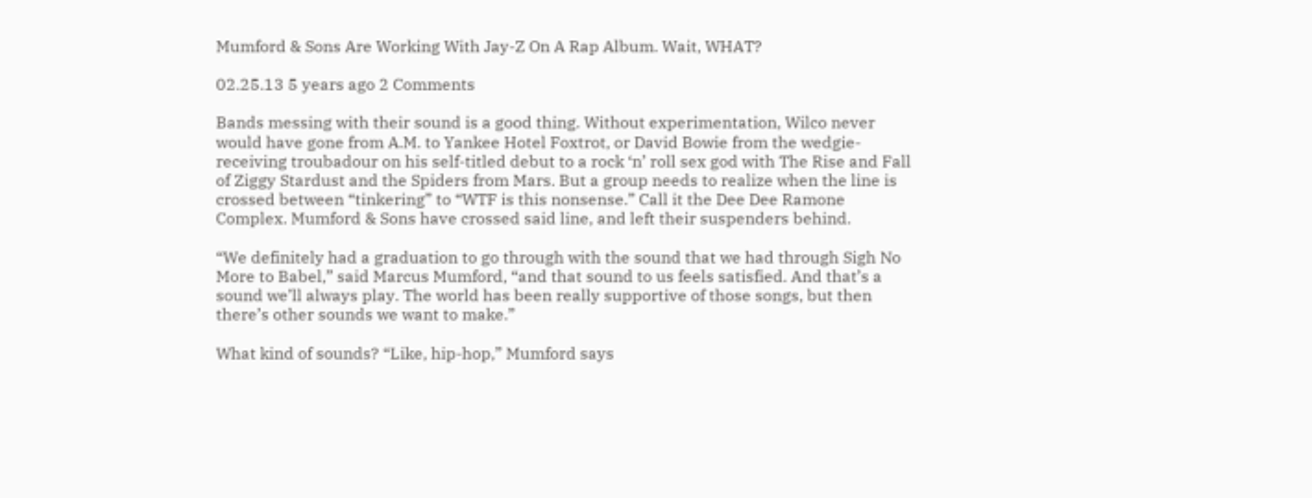Mumford & Sons Are Working With Jay-Z On A Rap Album. Wait, WHAT?

02.25.13 5 years ago 2 Comments

Bands messing with their sound is a good thing. Without experimentation, Wilco never would have gone from A.M. to Yankee Hotel Foxtrot, or David Bowie from the wedgie-receiving troubadour on his self-titled debut to a rock ‘n’ roll sex god with The Rise and Fall of Ziggy Stardust and the Spiders from Mars. But a group needs to realize when the line is crossed between “tinkering” to “WTF is this nonsense.” Call it the Dee Dee Ramone Complex. Mumford & Sons have crossed said line, and left their suspenders behind.

“We definitely had a graduation to go through with the sound that we had through Sigh No More to Babel,” said Marcus Mumford, “and that sound to us feels satisfied. And that’s a sound we’ll always play. The world has been really supportive of those songs, but then there’s other sounds we want to make.”

What kind of sounds? “Like, hip-hop,” Mumford says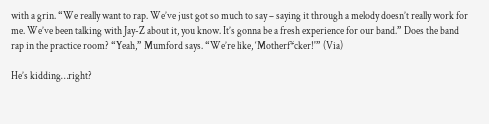with a grin. “We really want to rap. We’ve just got so much to say – saying it through a melody doesn’t really work for me. We’ve been talking with Jay-Z about it, you know. It’s gonna be a fresh experience for our band.” Does the band rap in the practice room? “Yeah,” Mumford says. “We’re like, ‘Motherf*cker!'” (Via)

He’s kidding…right?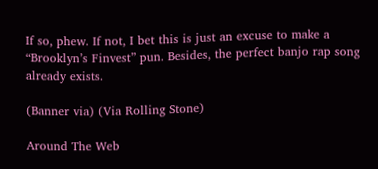If so, phew. If not, I bet this is just an excuse to make a “Brooklyn’s Finvest” pun. Besides, the perfect banjo rap song already exists.

(Banner via) (Via Rolling Stone)

Around The Web